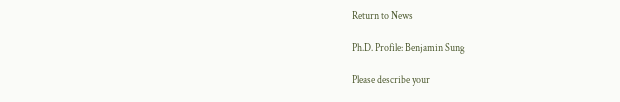Return to News

Ph.D. Profile: Benjamin Sung

Please describe your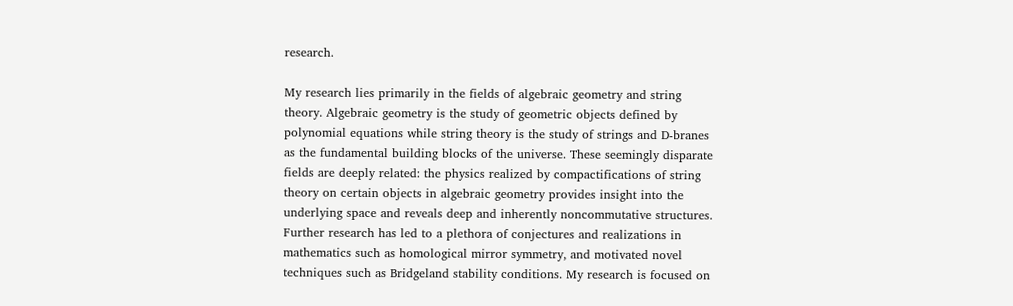research.

My research lies primarily in the fields of algebraic geometry and string theory. Algebraic geometry is the study of geometric objects defined by polynomial equations while string theory is the study of strings and D-branes as the fundamental building blocks of the universe. These seemingly disparate fields are deeply related: the physics realized by compactifications of string theory on certain objects in algebraic geometry provides insight into the underlying space and reveals deep and inherently noncommutative structures. Further research has led to a plethora of conjectures and realizations in mathematics such as homological mirror symmetry, and motivated novel techniques such as Bridgeland stability conditions. My research is focused on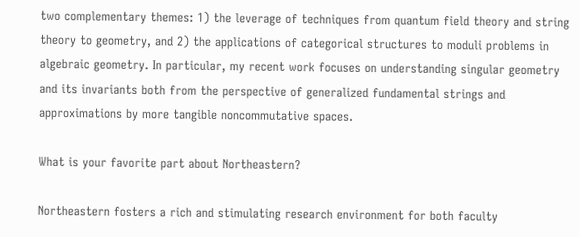two complementary themes: 1) the leverage of techniques from quantum field theory and string theory to geometry, and 2) the applications of categorical structures to moduli problems in algebraic geometry. In particular, my recent work focuses on understanding singular geometry and its invariants both from the perspective of generalized fundamental strings and approximations by more tangible noncommutative spaces.

What is your favorite part about Northeastern?

Northeastern fosters a rich and stimulating research environment for both faculty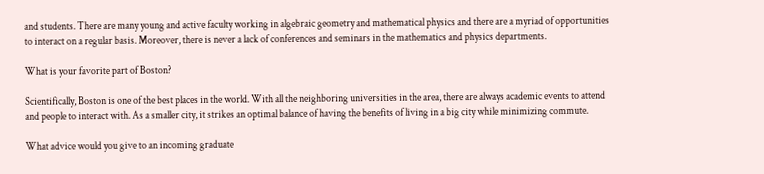and students. There are many young and active faculty working in algebraic geometry and mathematical physics and there are a myriad of opportunities to interact on a regular basis. Moreover, there is never a lack of conferences and seminars in the mathematics and physics departments.

What is your favorite part of Boston?

Scientifically, Boston is one of the best places in the world. With all the neighboring universities in the area, there are always academic events to attend and people to interact with. As a smaller city, it strikes an optimal balance of having the benefits of living in a big city while minimizing commute.

What advice would you give to an incoming graduate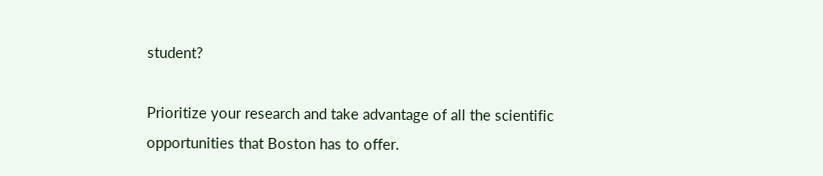student?

Prioritize your research and take advantage of all the scientific opportunities that Boston has to offer.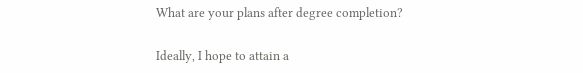What are your plans after degree completion?

Ideally, I hope to attain a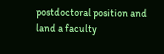postdoctoral position and land a faculty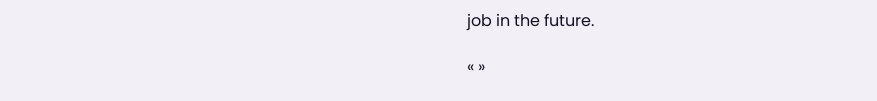job in the future.

« »